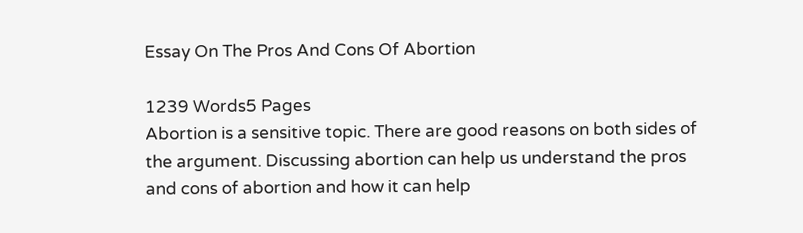Essay On The Pros And Cons Of Abortion

1239 Words5 Pages
Abortion is a sensitive topic. There are good reasons on both sides of the argument. Discussing abortion can help us understand the pros and cons of abortion and how it can help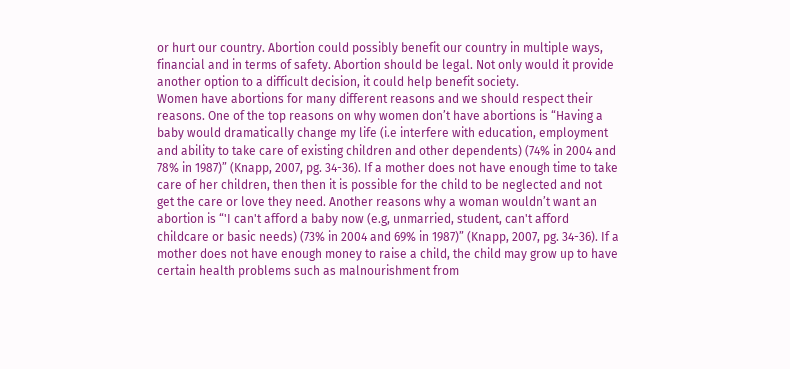or hurt our country. Abortion could possibly benefit our country in multiple ways, financial and in terms of safety. Abortion should be legal. Not only would it provide another option to a difficult decision, it could help benefit society.
Women have abortions for many different reasons and we should respect their reasons. One of the top reasons on why women don’t have abortions is “Having a baby would dramatically change my life (i.e interfere with education, employment and ability to take care of existing children and other dependents) (74% in 2004 and 78% in 1987)” (Knapp, 2007, pg. 34-36). If a mother does not have enough time to take care of her children, then then it is possible for the child to be neglected and not get the care or love they need. Another reasons why a woman wouldn’t want an abortion is “'I can't afford a baby now (e.g, unmarried, student, can't afford childcare or basic needs) (73% in 2004 and 69% in 1987)” (Knapp, 2007, pg. 34-36). If a mother does not have enough money to raise a child, the child may grow up to have certain health problems such as malnourishment from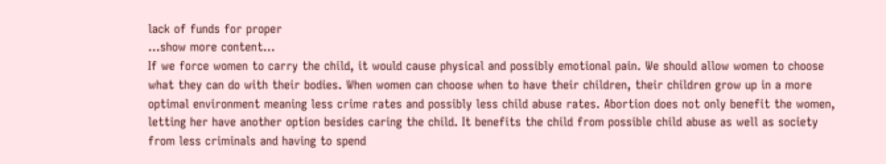lack of funds for proper
…show more content…
If we force women to carry the child, it would cause physical and possibly emotional pain. We should allow women to choose what they can do with their bodies. When women can choose when to have their children, their children grow up in a more optimal environment meaning less crime rates and possibly less child abuse rates. Abortion does not only benefit the women, letting her have another option besides caring the child. It benefits the child from possible child abuse as well as society from less criminals and having to spend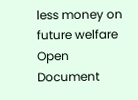less money on future welfare
Open Document